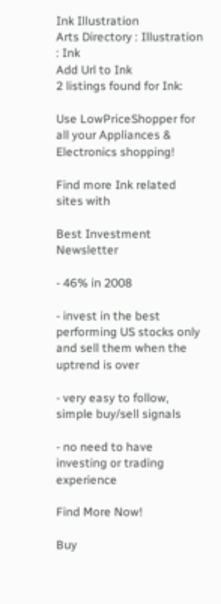Ink Illustration
Arts Directory : Illustration : Ink
Add Url to Ink
2 listings found for Ink:

Use LowPriceShopper for all your Appliances & Electronics shopping!

Find more Ink related sites with

Best Investment Newsletter

- 46% in 2008

- invest in the best performing US stocks only and sell them when the uptrend is over

- very easy to follow, simple buy/sell signals

- no need to have investing or trading experience

Find More Now!

Buy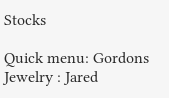Stocks

Quick menu: Gordons Jewelry : Jared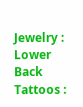Jewelry : Lower Back Tattoos :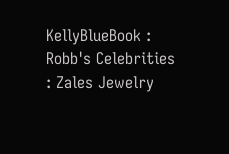KellyBlueBook : Robb's Celebrities : Zales Jewelry